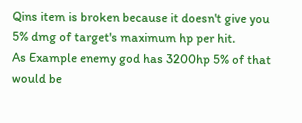Qins item is broken because it doesn't give you 5% dmg of target's maximum hp per hit.
As Example enemy god has 3200hp 5% of that would be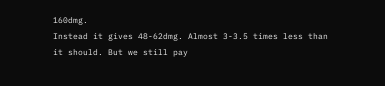160dmg.
Instead it gives 48-62dmg. Almost 3-3.5 times less than it should. But we still pay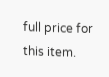full price for this item.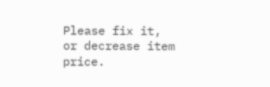Please fix it, or decrease item price.